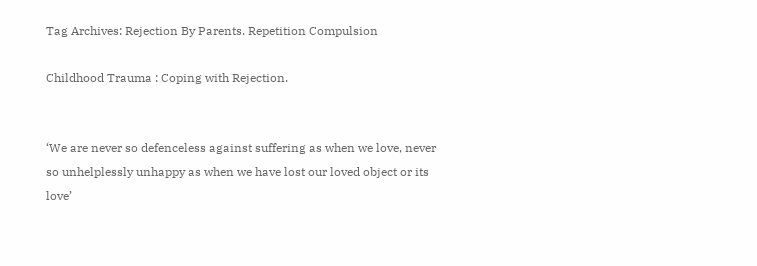Tag Archives: Rejection By Parents. Repetition Compulsion

Childhood Trauma : Coping with Rejection.


‘We are never so defenceless against suffering as when we love, never so unhelplessly unhappy as when we have lost our loved object or its love’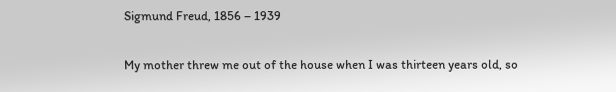Sigmund Freud, 1856 – 1939

My mother threw me out of the house when I was thirteen years old, so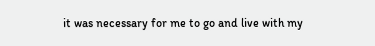it was necessary for me to go and live with my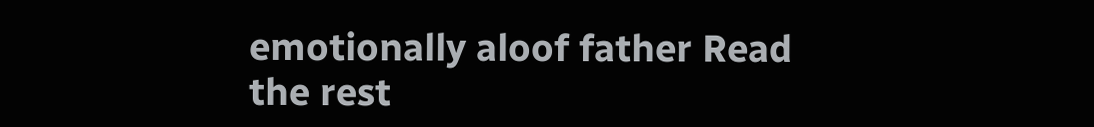emotionally aloof father Read the rest